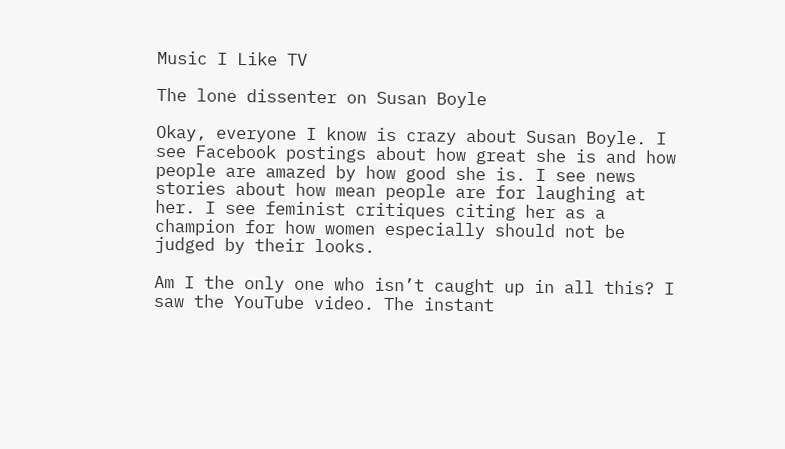Music I Like TV

The lone dissenter on Susan Boyle

Okay, everyone I know is crazy about Susan Boyle. I see Facebook postings about how great she is and how people are amazed by how good she is. I see news stories about how mean people are for laughing at her. I see feminist critiques citing her as a champion for how women especially should not be judged by their looks.

Am I the only one who isn’t caught up in all this? I saw the YouTube video. The instant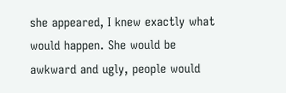she appeared, I knew exactly what would happen. She would be awkward and ugly, people would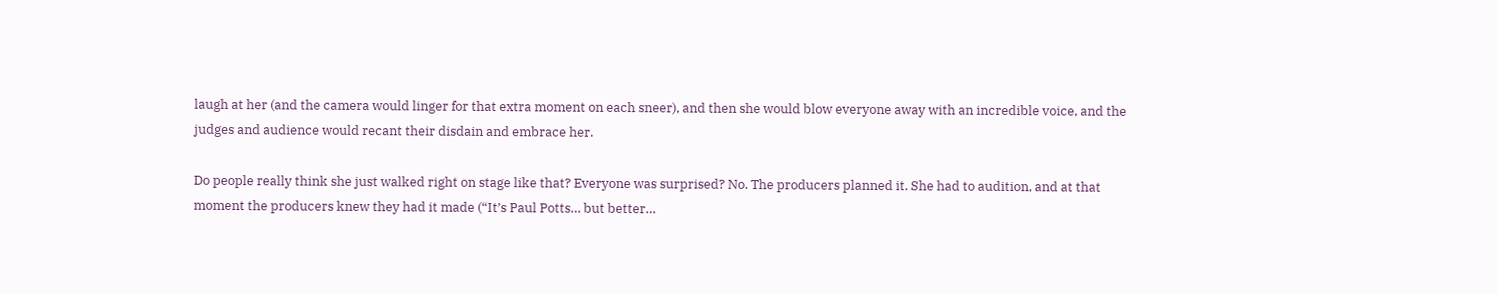laugh at her (and the camera would linger for that extra moment on each sneer), and then she would blow everyone away with an incredible voice, and the judges and audience would recant their disdain and embrace her.

Do people really think she just walked right on stage like that? Everyone was surprised? No. The producers planned it. She had to audition, and at that moment the producers knew they had it made (“It’s Paul Potts… but better…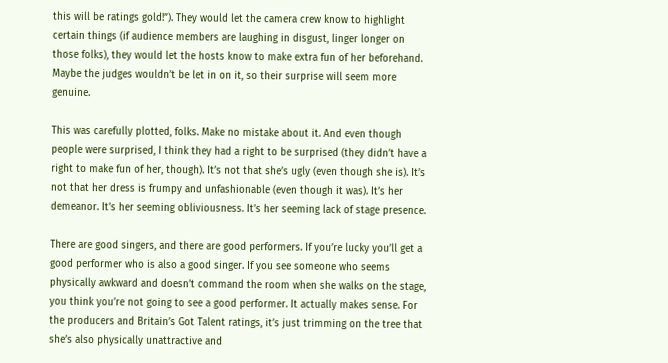this will be ratings gold!”). They would let the camera crew know to highlight certain things (if audience members are laughing in disgust, linger longer on those folks), they would let the hosts know to make extra fun of her beforehand. Maybe the judges wouldn’t be let in on it, so their surprise will seem more genuine.

This was carefully plotted, folks. Make no mistake about it. And even though people were surprised, I think they had a right to be surprised (they didn’t have a right to make fun of her, though). It’s not that she’s ugly (even though she is). It’s not that her dress is frumpy and unfashionable (even though it was). It’s her demeanor. It’s her seeming obliviousness. It’s her seeming lack of stage presence.

There are good singers, and there are good performers. If you’re lucky you’ll get a good performer who is also a good singer. If you see someone who seems physically awkward and doesn’t command the room when she walks on the stage, you think you’re not going to see a good performer. It actually makes sense. For the producers and Britain’s Got Talent ratings, it’s just trimming on the tree that she’s also physically unattractive and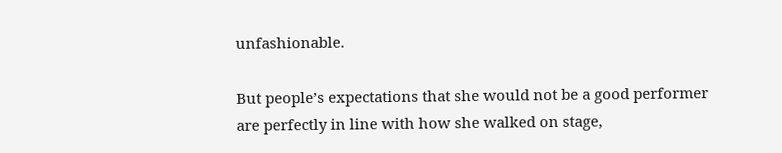unfashionable.

But people’s expectations that she would not be a good performer are perfectly in line with how she walked on stage,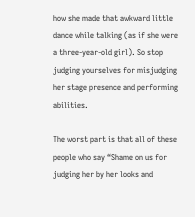how she made that awkward little dance while talking (as if she were a three-year-old girl). So stop judging yourselves for misjudging her stage presence and performing abilities.

The worst part is that all of these people who say “Shame on us for judging her by her looks and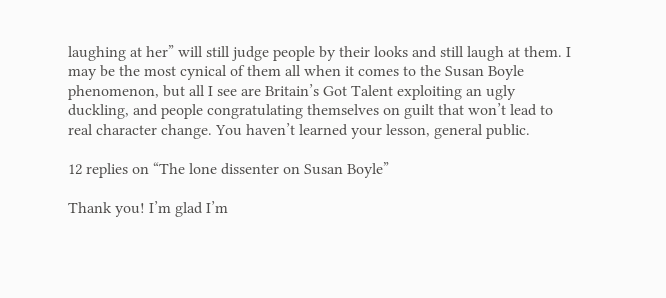laughing at her” will still judge people by their looks and still laugh at them. I may be the most cynical of them all when it comes to the Susan Boyle phenomenon, but all I see are Britain’s Got Talent exploiting an ugly duckling, and people congratulating themselves on guilt that won’t lead to real character change. You haven’t learned your lesson, general public.

12 replies on “The lone dissenter on Susan Boyle”

Thank you! I’m glad I’m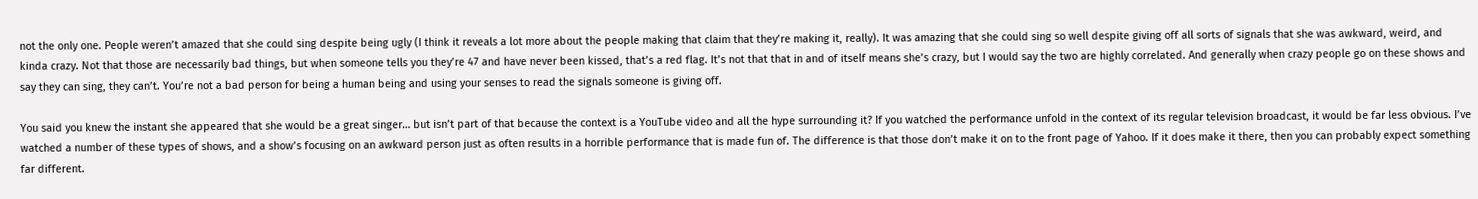not the only one. People weren’t amazed that she could sing despite being ugly (I think it reveals a lot more about the people making that claim that they’re making it, really). It was amazing that she could sing so well despite giving off all sorts of signals that she was awkward, weird, and kinda crazy. Not that those are necessarily bad things, but when someone tells you they’re 47 and have never been kissed, that’s a red flag. It’s not that that in and of itself means she’s crazy, but I would say the two are highly correlated. And generally when crazy people go on these shows and say they can sing, they can’t. You’re not a bad person for being a human being and using your senses to read the signals someone is giving off.

You said you knew the instant she appeared that she would be a great singer… but isn’t part of that because the context is a YouTube video and all the hype surrounding it? If you watched the performance unfold in the context of its regular television broadcast, it would be far less obvious. I’ve watched a number of these types of shows, and a show’s focusing on an awkward person just as often results in a horrible performance that is made fun of. The difference is that those don’t make it on to the front page of Yahoo. If it does make it there, then you can probably expect something far different.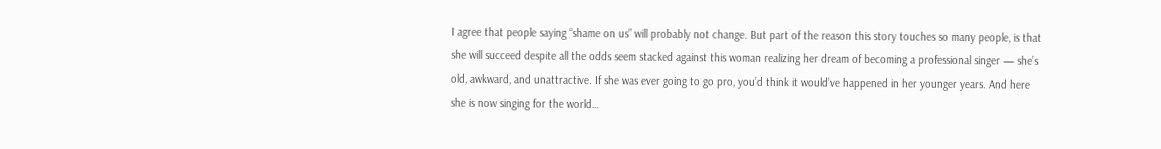I agree that people saying “shame on us” will probably not change. But part of the reason this story touches so many people, is that she will succeed despite all the odds seem stacked against this woman realizing her dream of becoming a professional singer — she’s old, awkward, and unattractive. If she was ever going to go pro, you’d think it would’ve happened in her younger years. And here she is now singing for the world…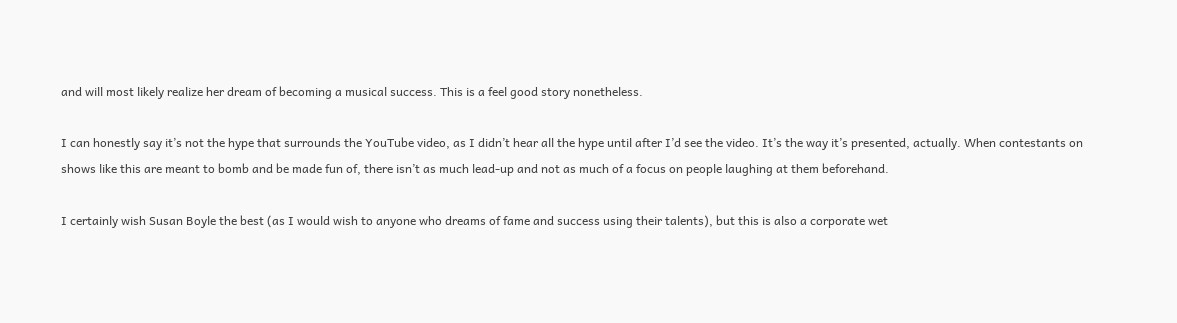and will most likely realize her dream of becoming a musical success. This is a feel good story nonetheless.

I can honestly say it’s not the hype that surrounds the YouTube video, as I didn’t hear all the hype until after I’d see the video. It’s the way it’s presented, actually. When contestants on shows like this are meant to bomb and be made fun of, there isn’t as much lead-up and not as much of a focus on people laughing at them beforehand.

I certainly wish Susan Boyle the best (as I would wish to anyone who dreams of fame and success using their talents), but this is also a corporate wet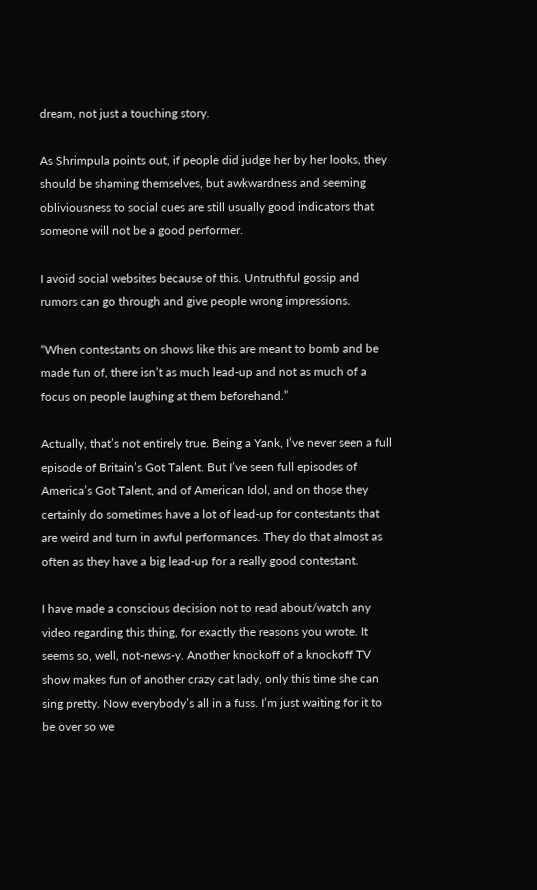dream, not just a touching story.

As Shrimpula points out, if people did judge her by her looks, they should be shaming themselves, but awkwardness and seeming obliviousness to social cues are still usually good indicators that someone will not be a good performer.

I avoid social websites because of this. Untruthful gossip and rumors can go through and give people wrong impressions.

“When contestants on shows like this are meant to bomb and be made fun of, there isn’t as much lead-up and not as much of a focus on people laughing at them beforehand.”

Actually, that’s not entirely true. Being a Yank, I’ve never seen a full episode of Britain’s Got Talent. But I’ve seen full episodes of America’s Got Talent, and of American Idol, and on those they certainly do sometimes have a lot of lead-up for contestants that are weird and turn in awful performances. They do that almost as often as they have a big lead-up for a really good contestant.

I have made a conscious decision not to read about/watch any video regarding this thing, for exactly the reasons you wrote. It seems so, well, not-news-y. Another knockoff of a knockoff TV show makes fun of another crazy cat lady, only this time she can sing pretty. Now everybody’s all in a fuss. I’m just waiting for it to be over so we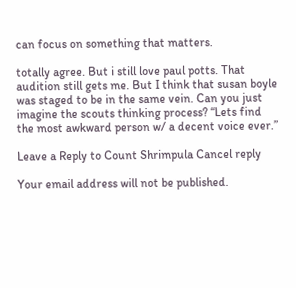can focus on something that matters.

totally agree. But i still love paul potts. That audition still gets me. But I think that susan boyle was staged to be in the same vein. Can you just imagine the scouts thinking process? “Lets find the most awkward person w/ a decent voice ever.”

Leave a Reply to Count Shrimpula Cancel reply

Your email address will not be published.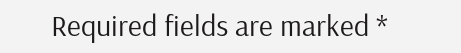Required fields are marked *